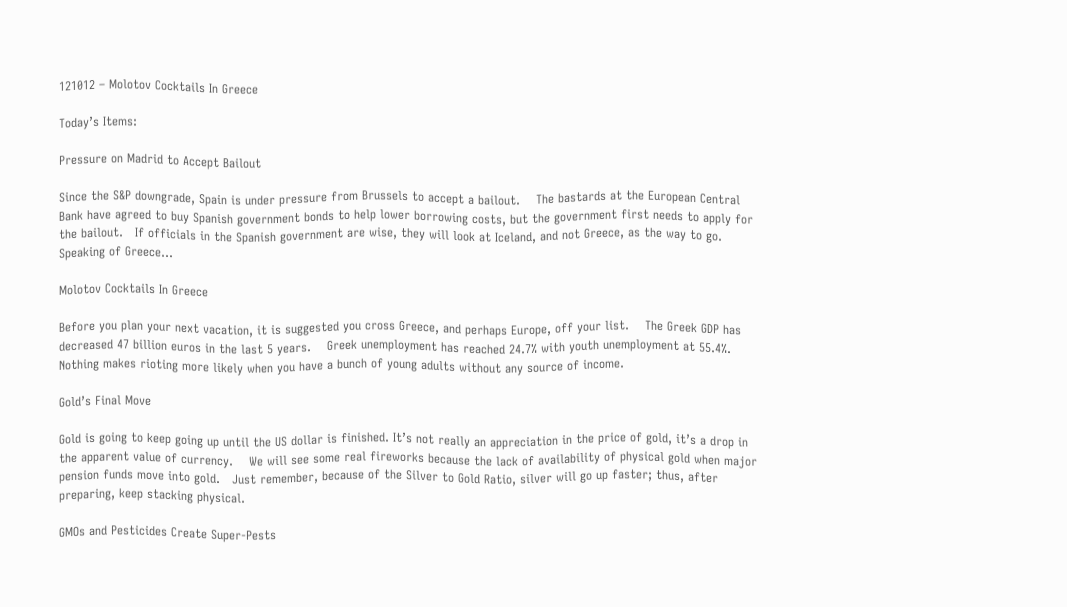121012 – Molotov Cocktails In Greece

Today’s Items:

Pressure on Madrid to Accept Bailout

Since the S&P downgrade, Spain is under pressure from Brussels to accept a bailout.    The bastards at the European Central Bank have agreed to buy Spanish government bonds to help lower borrowing costs, but the government first needs to apply for the bailout.   If officials in the Spanish government are wise, they will look at Iceland, and not Greece, as the way to go.    Speaking of Greece…

Molotov Cocktails In Greece

Before you plan your next vacation, it is suggested you cross Greece, and perhaps Europe, off your list.    The Greek GDP has decreased 47 billion euros in the last 5 years.    Greek unemployment has reached 24.7% with youth unemployment at 55.4%.    Nothing makes rioting more likely when you have a bunch of young adults without any source of income.

Gold’s Final Move

Gold is going to keep going up until the US dollar is finished. It’s not really an appreciation in the price of gold, it’s a drop in the apparent value of currency.    We will see some real fireworks because the lack of availability of physical gold when major pension funds move into gold.   Just remember, because of the Silver to Gold Ratio, silver will go up faster; thus, after preparing, keep stacking physical.

GMOs and Pesticides Create Super-Pests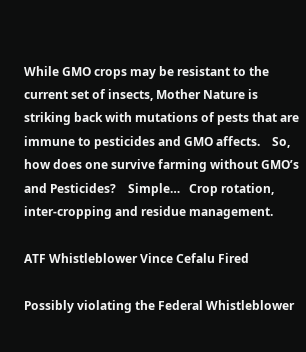While GMO crops may be resistant to the current set of insects, Mother Nature is striking back with mutations of pests that are immune to pesticides and GMO affects.    So, how does one survive farming without GMO’s and Pesticides?    Simple…   Crop rotation, inter-cropping and residue management.

ATF Whistleblower Vince Cefalu Fired

Possibly violating the Federal Whistleblower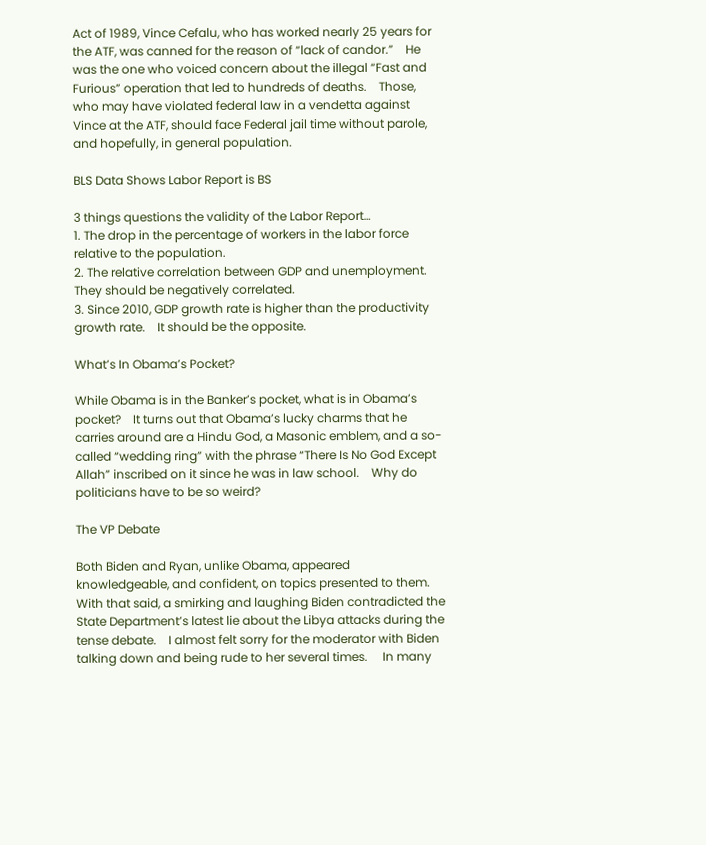Act of 1989, Vince Cefalu, who has worked nearly 25 years for the ATF, was canned for the reason of “lack of candor.”    He was the one who voiced concern about the illegal “Fast and Furious” operation that led to hundreds of deaths.    Those, who may have violated federal law in a vendetta against Vince at the ATF, should face Federal jail time without parole, and hopefully, in general population.

BLS Data Shows Labor Report is BS

3 things questions the validity of the Labor Report…
1. The drop in the percentage of workers in the labor force relative to the population.
2. The relative correlation between GDP and unemployment.    They should be negatively correlated.
3. Since 2010, GDP growth rate is higher than the productivity growth rate.    It should be the opposite.

What’s In Obama’s Pocket?

While Obama is in the Banker’s pocket, what is in Obama’s pocket?    It turns out that Obama’s lucky charms that he carries around are a Hindu God, a Masonic emblem, and a so-called “wedding ring” with the phrase “There Is No God Except Allah” inscribed on it since he was in law school.    Why do politicians have to be so weird?

The VP Debate

Both Biden and Ryan, unlike Obama, appeared knowledgeable, and confident, on topics presented to them.    With that said, a smirking and laughing Biden contradicted the State Department’s latest lie about the Libya attacks during the tense debate.    I almost felt sorry for the moderator with Biden talking down and being rude to her several times.     In many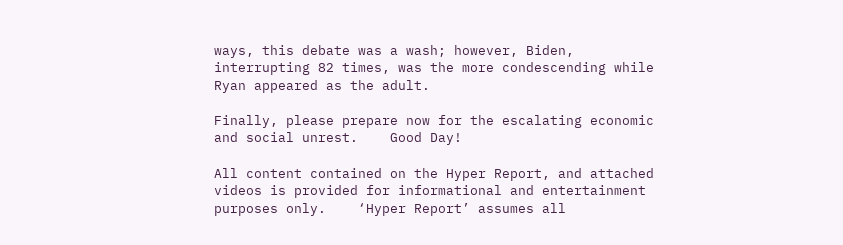ways, this debate was a wash; however, Biden, interrupting 82 times, was the more condescending while Ryan appeared as the adult.

Finally, please prepare now for the escalating economic and social unrest.    Good Day!

All content contained on the Hyper Report, and attached videos is provided for informational and entertainment purposes only.    ‘Hyper Report’ assumes all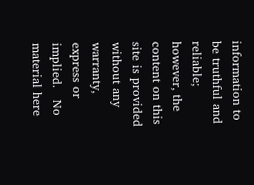information to be truthful and reliable; however, the content on this site is provided without any warranty, express or implied.   No material here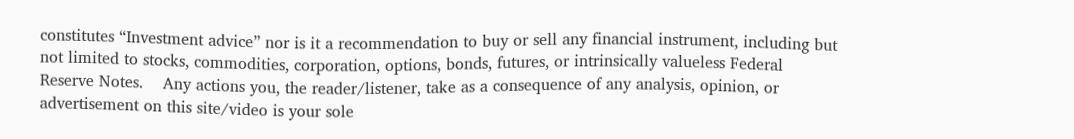constitutes “Investment advice” nor is it a recommendation to buy or sell any financial instrument, including but not limited to stocks, commodities, corporation, options, bonds, futures, or intrinsically valueless Federal Reserve Notes.    Any actions you, the reader/listener, take as a consequence of any analysis, opinion, or advertisement on this site/video is your sole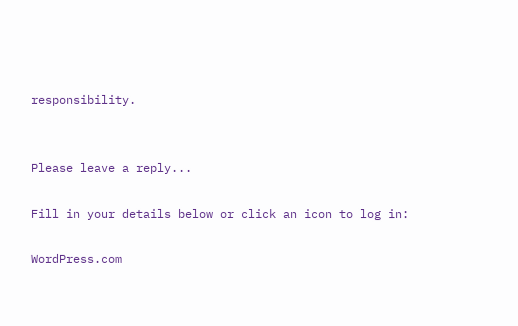responsibility.


Please leave a reply...

Fill in your details below or click an icon to log in:

WordPress.com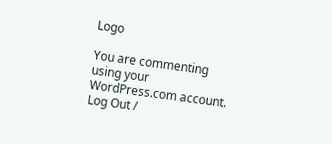Logo

You are commenting using your WordPress.com account. Log Out /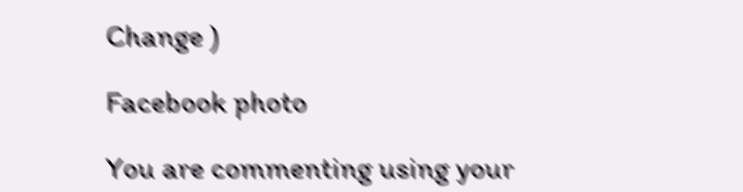Change )

Facebook photo

You are commenting using your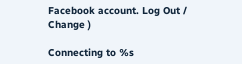Facebook account. Log Out /  Change )

Connecting to %s